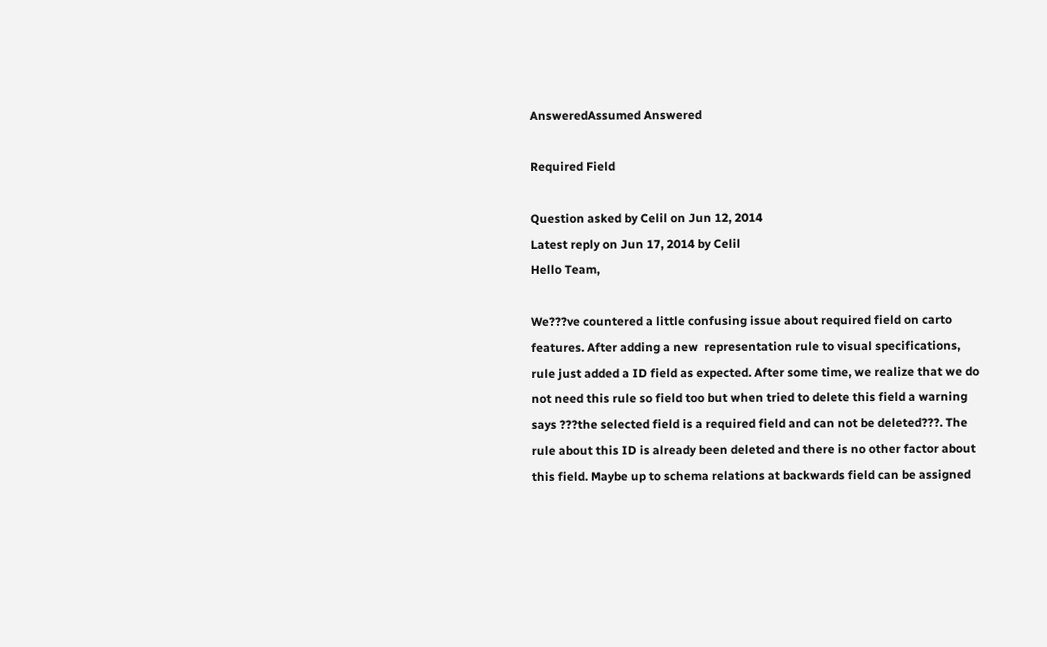AnsweredAssumed Answered

Required Field

Question asked by Celil on Jun 12, 2014
Latest reply on Jun 17, 2014 by Celil
Hello Team,

We???ve countered a little confusing issue about required field on carto features. After adding a new  representation rule to visual specifications, rule just added a ID field as expected. After some time, we realize that we do not need this rule so field too but when tried to delete this field a warning says ???the selected field is a required field and can not be deleted???. The rule about this ID is already been deleted and there is no other factor about this field. Maybe up to schema relations at backwards field can be assigned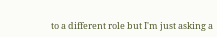to a different role but I'm just asking a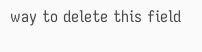way to delete this field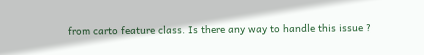from carto feature class. Is there any way to handle this issue ?